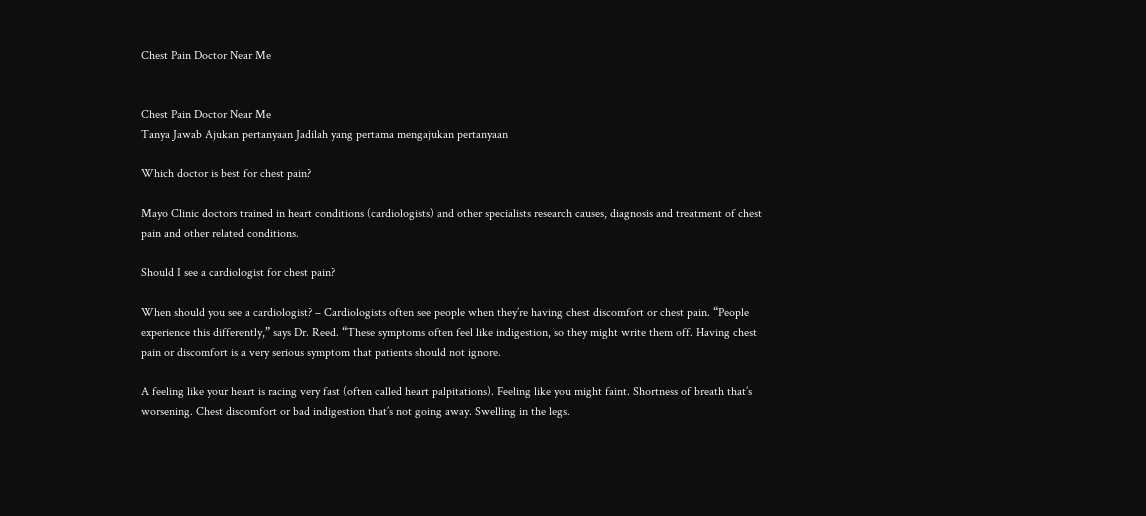Chest Pain Doctor Near Me


Chest Pain Doctor Near Me
Tanya Jawab Ajukan pertanyaan Jadilah yang pertama mengajukan pertanyaan

Which doctor is best for chest pain?

Mayo Clinic doctors trained in heart conditions (cardiologists) and other specialists research causes, diagnosis and treatment of chest pain and other related conditions.

Should I see a cardiologist for chest pain?

When should you see a cardiologist? – Cardiologists often see people when they’re having chest discomfort or chest pain. “People experience this differently,” says Dr. Reed. “These symptoms often feel like indigestion, so they might write them off. Having chest pain or discomfort is a very serious symptom that patients should not ignore.

A feeling like your heart is racing very fast (often called heart palpitations). Feeling like you might faint. Shortness of breath that’s worsening. Chest discomfort or bad indigestion that’s not going away. Swelling in the legs.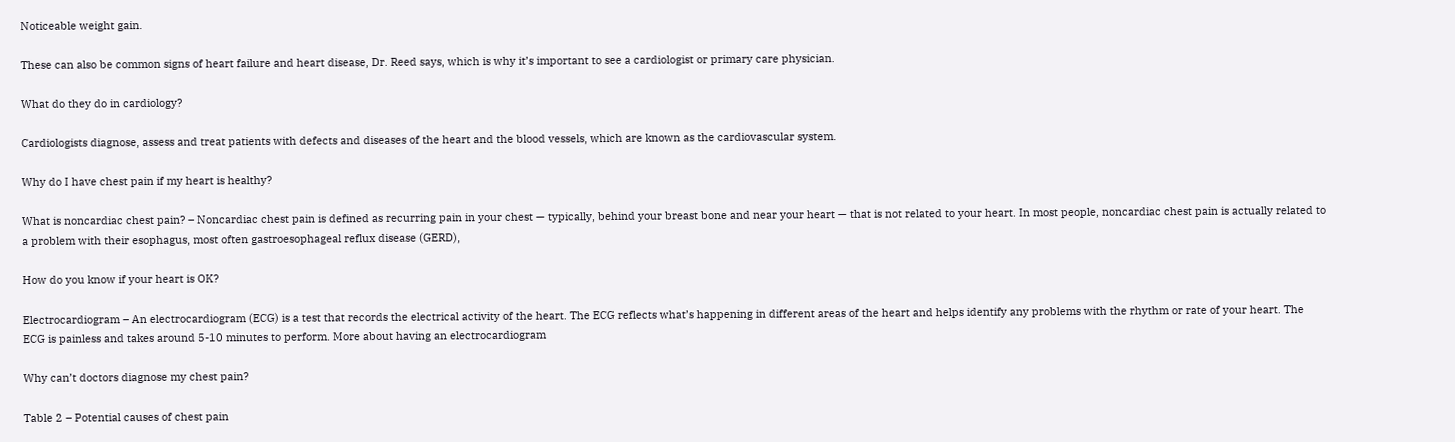Noticeable weight gain.

These can also be common signs of heart failure and heart disease, Dr. Reed says, which is why it’s important to see a cardiologist or primary care physician.

What do they do in cardiology?

Cardiologists diagnose, assess and treat patients with defects and diseases of the heart and the blood vessels, which are known as the cardiovascular system.

Why do I have chest pain if my heart is healthy?

What is noncardiac chest pain? – Noncardiac chest pain is defined as recurring pain in your chest — typically, behind your breast bone and near your heart — that is not related to your heart. In most people, noncardiac chest pain is actually related to a problem with their esophagus, most often gastroesophageal reflux disease (GERD),

How do you know if your heart is OK?

Electrocardiogram – An electrocardiogram (ECG) is a test that records the electrical activity of the heart. The ECG reflects what’s happening in different areas of the heart and helps identify any problems with the rhythm or rate of your heart. The ECG is painless and takes around 5-10 minutes to perform. More about having an electrocardiogram

Why can’t doctors diagnose my chest pain?

Table 2 – Potential causes of chest pain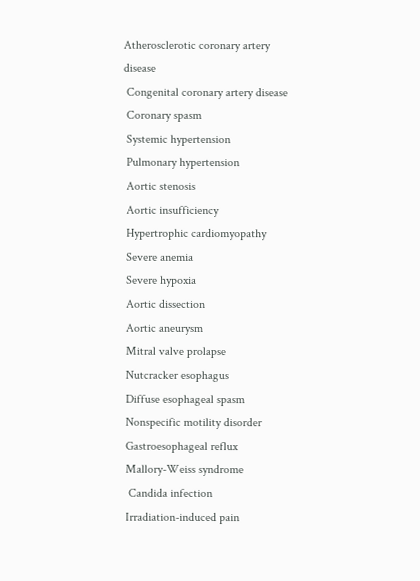Atherosclerotic coronary artery disease
 Congenital coronary artery disease
 Coronary spasm
 Systemic hypertension
 Pulmonary hypertension
 Aortic stenosis
 Aortic insufficiency
 Hypertrophic cardiomyopathy
 Severe anemia
 Severe hypoxia
 Aortic dissection
 Aortic aneurysm
 Mitral valve prolapse
 Nutcracker esophagus
 Diffuse esophageal spasm
 Nonspecific motility disorder
 Gastroesophageal reflux
 Mallory-Weiss syndrome
  Candida infection
 Irradiation-induced pain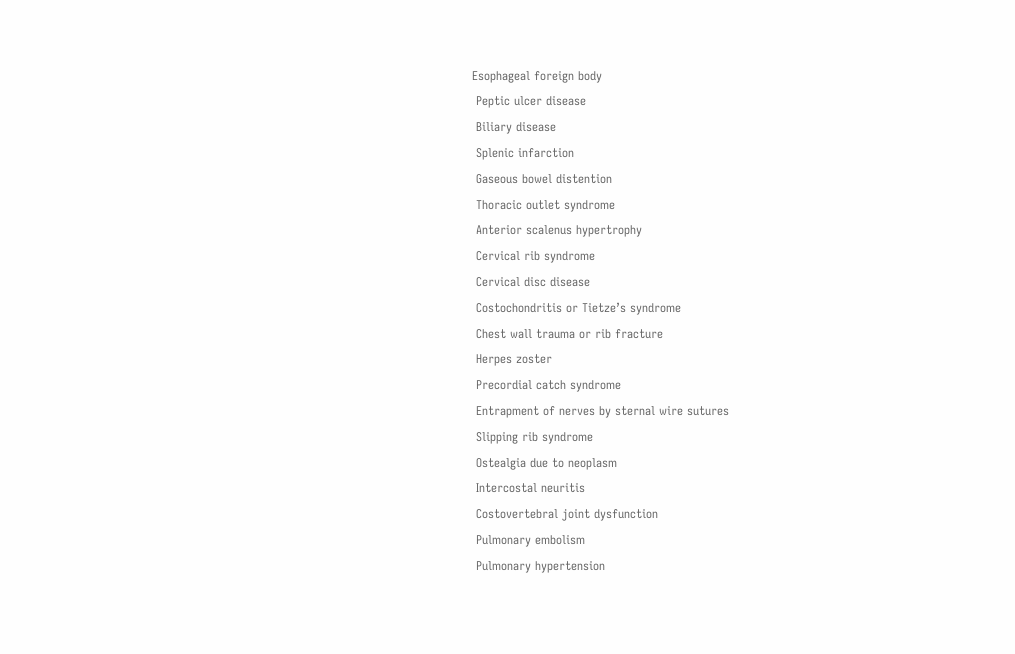Esophageal foreign body
 Peptic ulcer disease
 Biliary disease
 Splenic infarction
 Gaseous bowel distention
 Thoracic outlet syndrome
 Anterior scalenus hypertrophy
 Cervical rib syndrome
 Cervical disc disease
 Costochondritis or Tietze’s syndrome
 Chest wall trauma or rib fracture
 Herpes zoster
 Precordial catch syndrome
 Entrapment of nerves by sternal wire sutures
 Slipping rib syndrome
 Ostealgia due to neoplasm
 Intercostal neuritis
 Costovertebral joint dysfunction
 Pulmonary embolism
 Pulmonary hypertension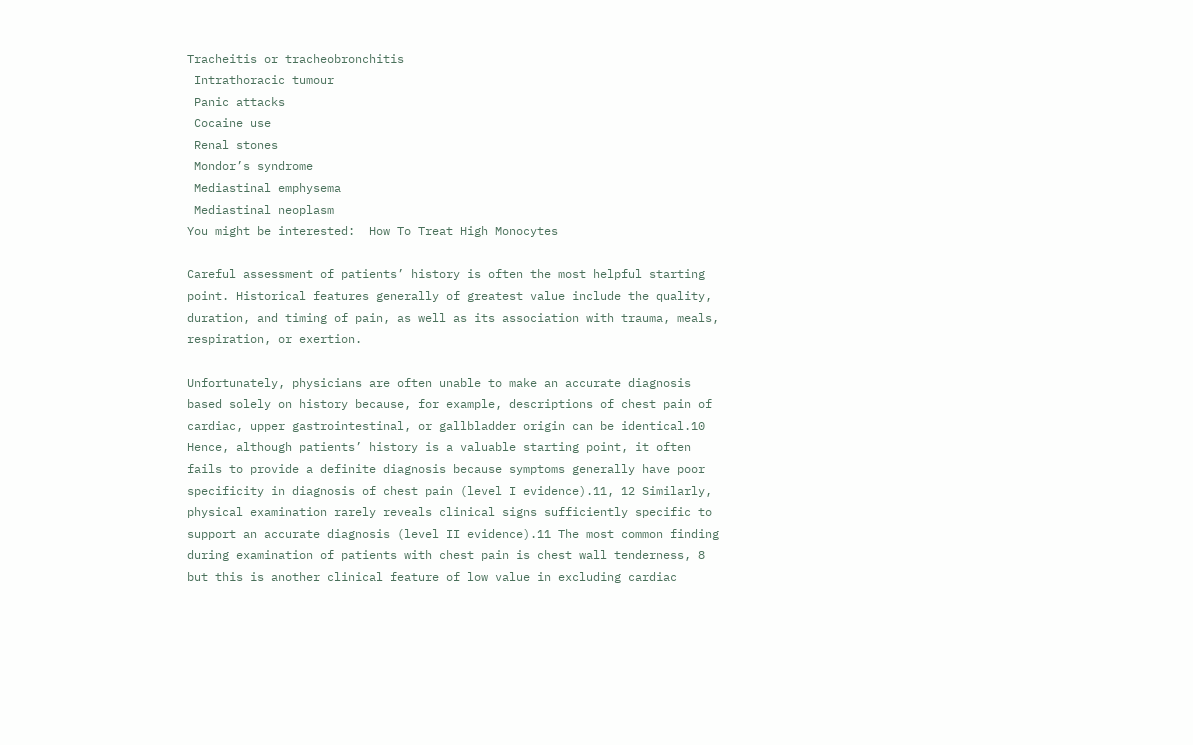Tracheitis or tracheobronchitis
 Intrathoracic tumour
 Panic attacks
 Cocaine use
 Renal stones
 Mondor’s syndrome
 Mediastinal emphysema
 Mediastinal neoplasm
You might be interested:  How To Treat High Monocytes

Careful assessment of patients’ history is often the most helpful starting point. Historical features generally of greatest value include the quality, duration, and timing of pain, as well as its association with trauma, meals, respiration, or exertion.

Unfortunately, physicians are often unable to make an accurate diagnosis based solely on history because, for example, descriptions of chest pain of cardiac, upper gastrointestinal, or gallbladder origin can be identical.10 Hence, although patients’ history is a valuable starting point, it often fails to provide a definite diagnosis because symptoms generally have poor specificity in diagnosis of chest pain (level I evidence).11, 12 Similarly, physical examination rarely reveals clinical signs sufficiently specific to support an accurate diagnosis (level II evidence).11 The most common finding during examination of patients with chest pain is chest wall tenderness, 8 but this is another clinical feature of low value in excluding cardiac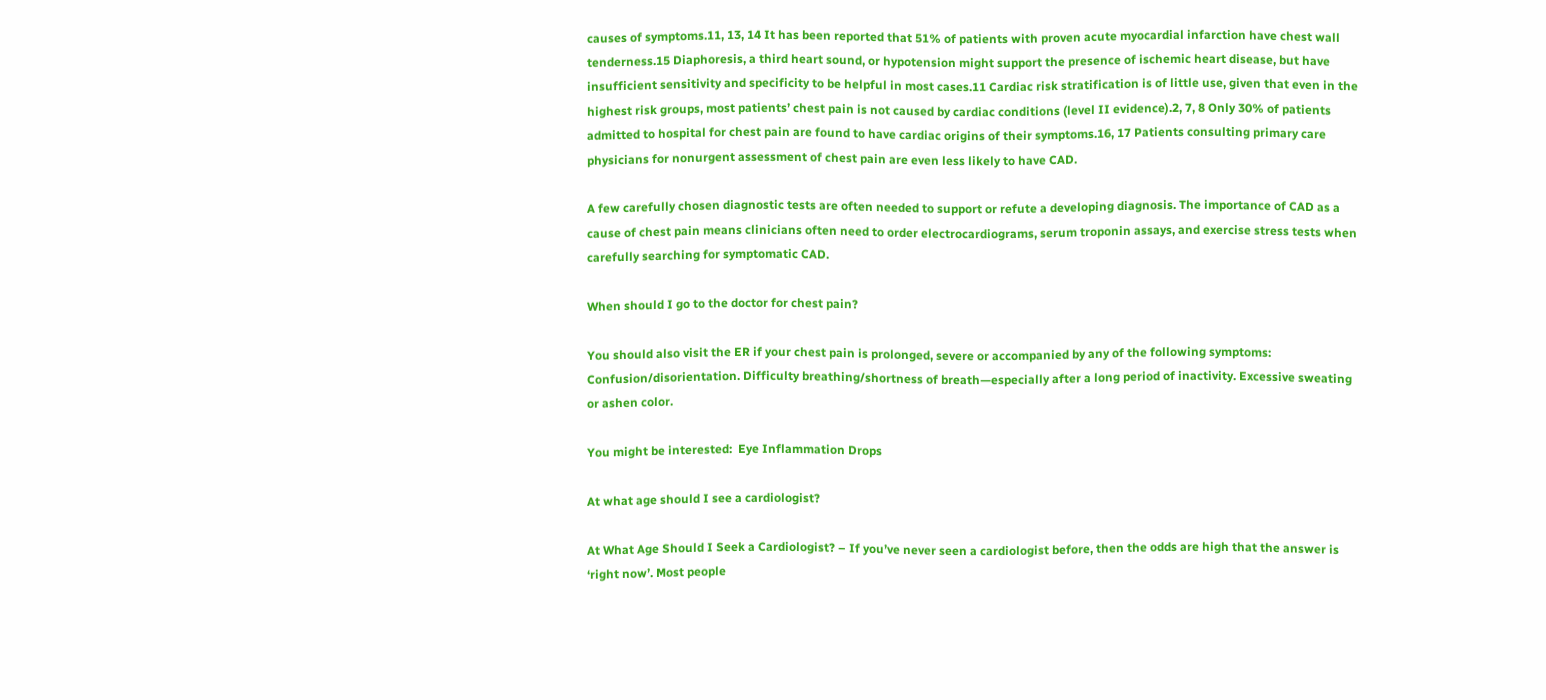causes of symptoms.11, 13, 14 It has been reported that 51% of patients with proven acute myocardial infarction have chest wall tenderness.15 Diaphoresis, a third heart sound, or hypotension might support the presence of ischemic heart disease, but have insufficient sensitivity and specificity to be helpful in most cases.11 Cardiac risk stratification is of little use, given that even in the highest risk groups, most patients’ chest pain is not caused by cardiac conditions (level II evidence).2, 7, 8 Only 30% of patients admitted to hospital for chest pain are found to have cardiac origins of their symptoms.16, 17 Patients consulting primary care physicians for nonurgent assessment of chest pain are even less likely to have CAD.

A few carefully chosen diagnostic tests are often needed to support or refute a developing diagnosis. The importance of CAD as a cause of chest pain means clinicians often need to order electrocardiograms, serum troponin assays, and exercise stress tests when carefully searching for symptomatic CAD.

When should I go to the doctor for chest pain?

You should also visit the ER if your chest pain is prolonged, severe or accompanied by any of the following symptoms: Confusion/disorientation. Difficulty breathing/shortness of breath—especially after a long period of inactivity. Excessive sweating or ashen color.

You might be interested:  Eye Inflammation Drops

At what age should I see a cardiologist?

At What Age Should I Seek a Cardiologist? – If you’ve never seen a cardiologist before, then the odds are high that the answer is ‘right now’. Most people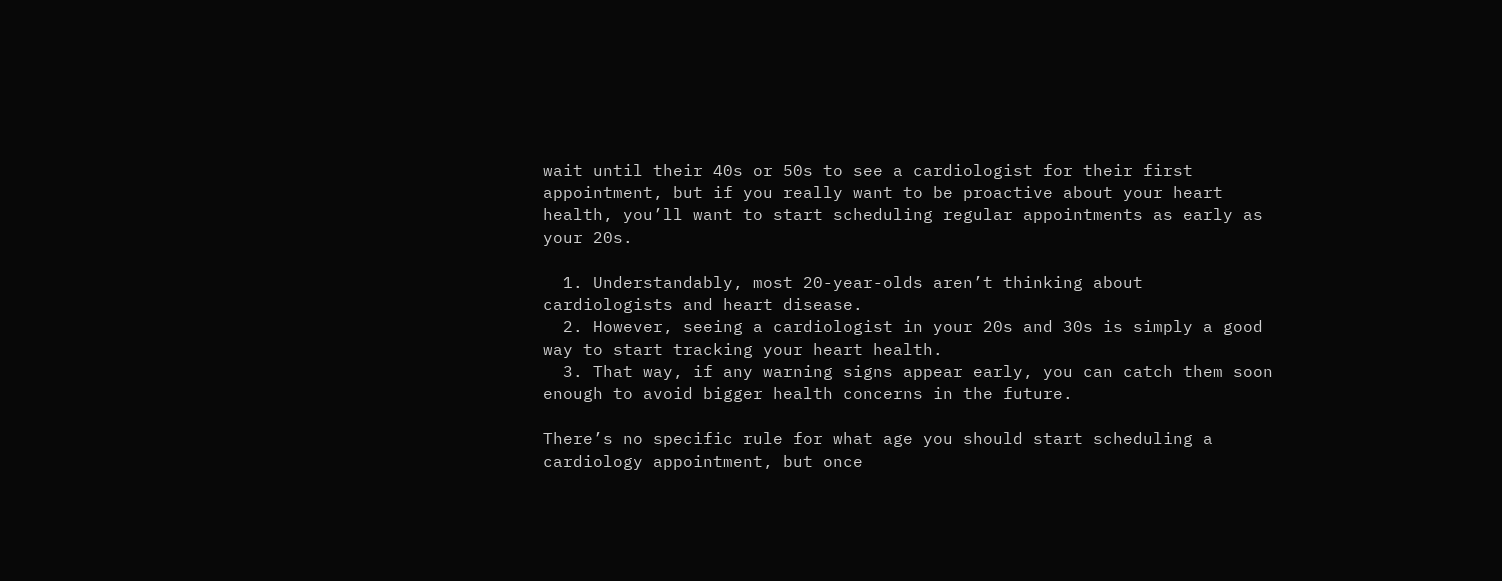wait until their 40s or 50s to see a cardiologist for their first appointment, but if you really want to be proactive about your heart health, you’ll want to start scheduling regular appointments as early as your 20s.

  1. Understandably, most 20-year-olds aren’t thinking about cardiologists and heart disease.
  2. However, seeing a cardiologist in your 20s and 30s is simply a good way to start tracking your heart health.
  3. That way, if any warning signs appear early, you can catch them soon enough to avoid bigger health concerns in the future.

There’s no specific rule for what age you should start scheduling a cardiology appointment, but once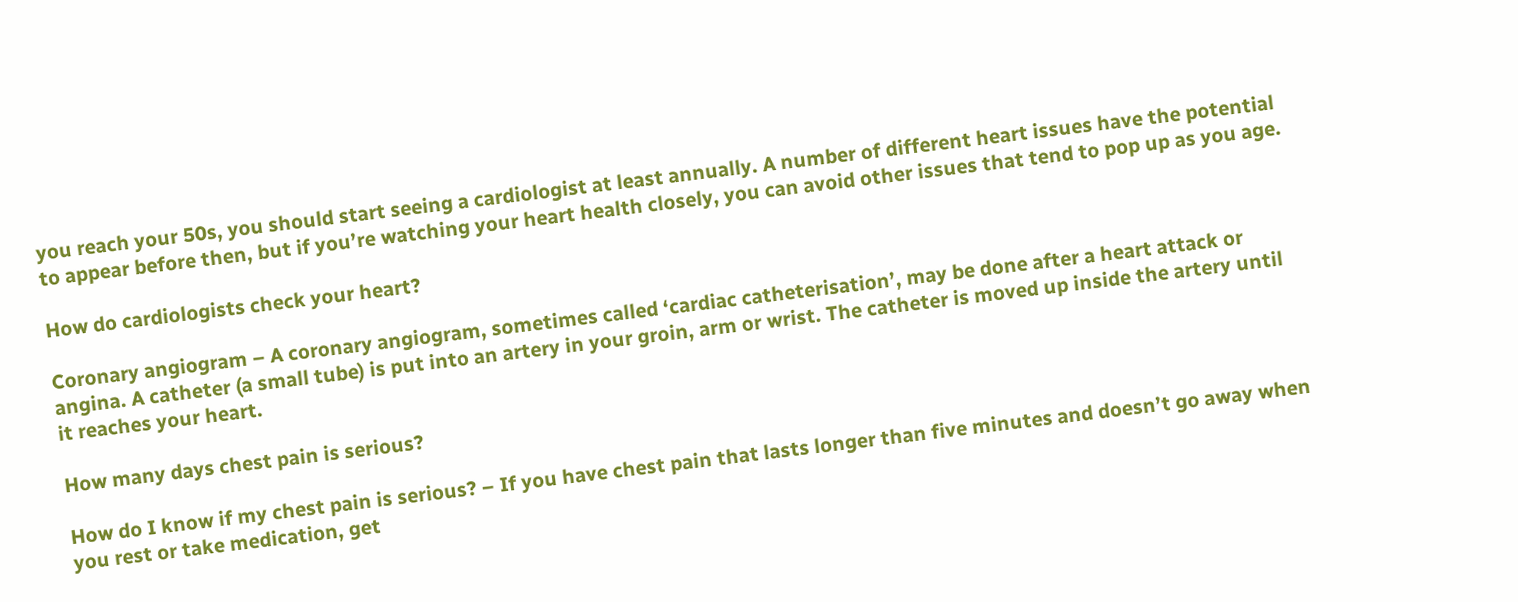you reach your 50s, you should start seeing a cardiologist at least annually. A number of different heart issues have the potential to appear before then, but if you’re watching your heart health closely, you can avoid other issues that tend to pop up as you age.

How do cardiologists check your heart?

Coronary angiogram – A coronary angiogram, sometimes called ‘cardiac catheterisation’, may be done after a heart attack or angina. A catheter (a small tube) is put into an artery in your groin, arm or wrist. The catheter is moved up inside the artery until it reaches your heart.

How many days chest pain is serious?

How do I know if my chest pain is serious? – If you have chest pain that lasts longer than five minutes and doesn’t go away when you rest or take medication, get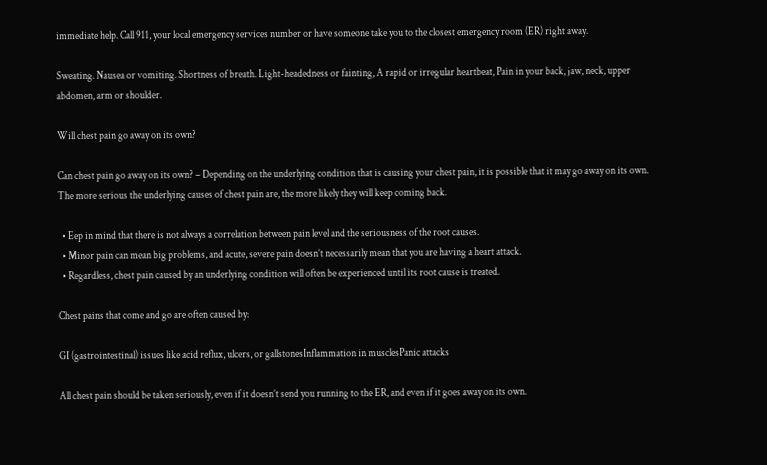immediate help. Call 911, your local emergency services number or have someone take you to the closest emergency room (ER) right away.

Sweating. Nausea or vomiting. Shortness of breath. Light-headedness or fainting, A rapid or irregular heartbeat, Pain in your back, jaw, neck, upper abdomen, arm or shoulder.

Will chest pain go away on its own?

Can chest pain go away on its own? – Depending on the underlying condition that is causing your chest pain, it is possible that it may go away on its own. The more serious the underlying causes of chest pain are, the more likely they will keep coming back.

  • Eep in mind that there is not always a correlation between pain level and the seriousness of the root causes.
  • Minor pain can mean big problems, and acute, severe pain doesn’t necessarily mean that you are having a heart attack.
  • Regardless, chest pain caused by an underlying condition will often be experienced until its root cause is treated.

Chest pains that come and go are often caused by:

GI (gastrointestinal) issues like acid reflux, ulcers, or gallstonesInflammation in musclesPanic attacks

All chest pain should be taken seriously, even if it doesn’t send you running to the ER, and even if it goes away on its own.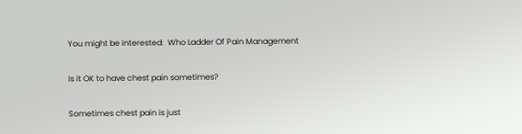You might be interested:  Who Ladder Of Pain Management

Is it OK to have chest pain sometimes?

Sometimes chest pain is just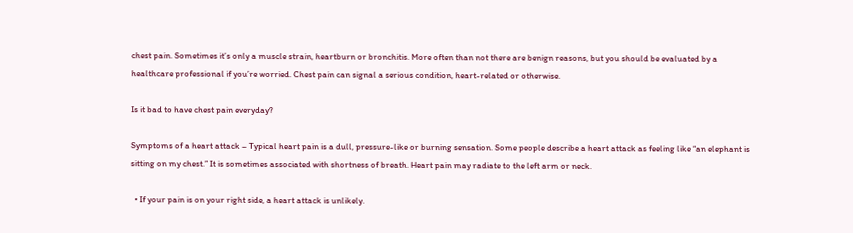chest pain. Sometimes it’s only a muscle strain, heartburn or bronchitis. More often than not there are benign reasons, but you should be evaluated by a healthcare professional if you’re worried. Chest pain can signal a serious condition, heart-related or otherwise.

Is it bad to have chest pain everyday?

Symptoms of a heart attack – Typical heart pain is a dull, pressure-like or burning sensation. Some people describe a heart attack as feeling like “an elephant is sitting on my chest.” It is sometimes associated with shortness of breath. Heart pain may radiate to the left arm or neck.

  • If your pain is on your right side, a heart attack is unlikely.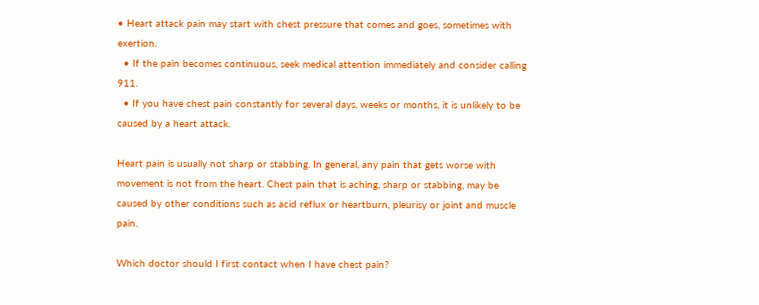• Heart attack pain may start with chest pressure that comes and goes, sometimes with exertion.
  • If the pain becomes continuous, seek medical attention immediately and consider calling 911.
  • If you have chest pain constantly for several days, weeks or months, it is unlikely to be caused by a heart attack.

Heart pain is usually not sharp or stabbing. In general, any pain that gets worse with movement is not from the heart. Chest pain that is aching, sharp or stabbing, may be caused by other conditions such as acid reflux or heartburn, pleurisy or joint and muscle pain.

Which doctor should I first contact when I have chest pain?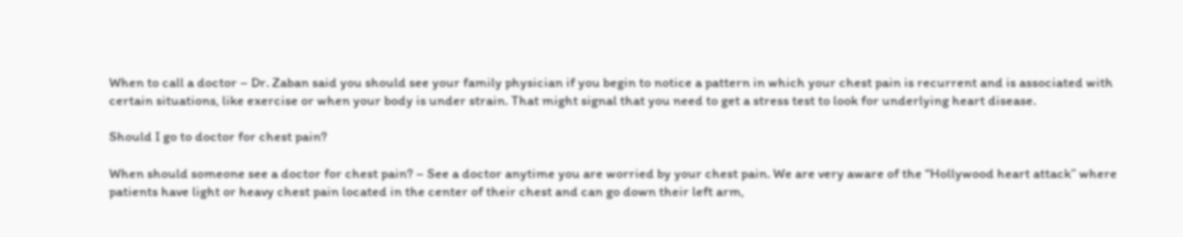When to call a doctor – Dr. Zaban said you should see your family physician if you begin to notice a pattern in which your chest pain is recurrent and is associated with certain situations, like exercise or when your body is under strain. That might signal that you need to get a stress test to look for underlying heart disease.

Should I go to doctor for chest pain?

When should someone see a doctor for chest pain? – See a doctor anytime you are worried by your chest pain. We are very aware of the “Hollywood heart attack” where patients have light or heavy chest pain located in the center of their chest and can go down their left arm,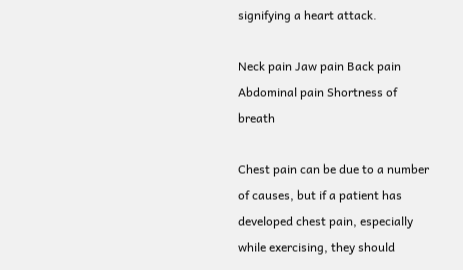signifying a heart attack.

Neck pain Jaw pain Back pain Abdominal pain Shortness of breath

Chest pain can be due to a number of causes, but if a patient has developed chest pain, especially while exercising, they should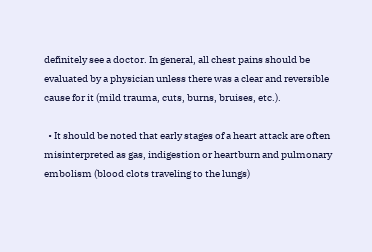definitely see a doctor. In general, all chest pains should be evaluated by a physician unless there was a clear and reversible cause for it (mild trauma, cuts, burns, bruises, etc.).

  • It should be noted that early stages of a heart attack are often misinterpreted as gas, indigestion or heartburn and pulmonary embolism (blood clots traveling to the lungs)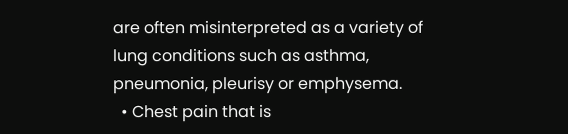are often misinterpreted as a variety of lung conditions such as asthma, pneumonia, pleurisy or emphysema.
  • Chest pain that is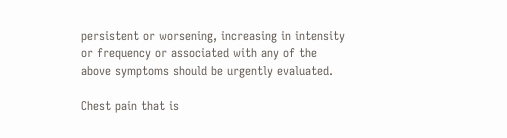persistent or worsening, increasing in intensity or frequency or associated with any of the above symptoms should be urgently evaluated.

Chest pain that is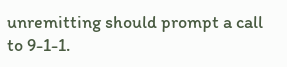unremitting should prompt a call to 9-1-1.